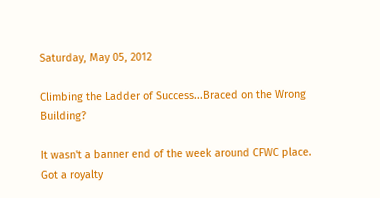Saturday, May 05, 2012

Climbing the Ladder of Success...Braced on the Wrong Building?

It wasn't a banner end of the week around CFWC place.
Got a royalty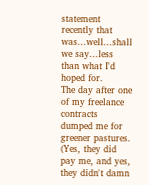statement recently that was...well...shall we say...less than what I'd hoped for.
The day after one of my freelance contracts dumped me for greener pastures. (Yes, they did pay me, and yes, they didn't damn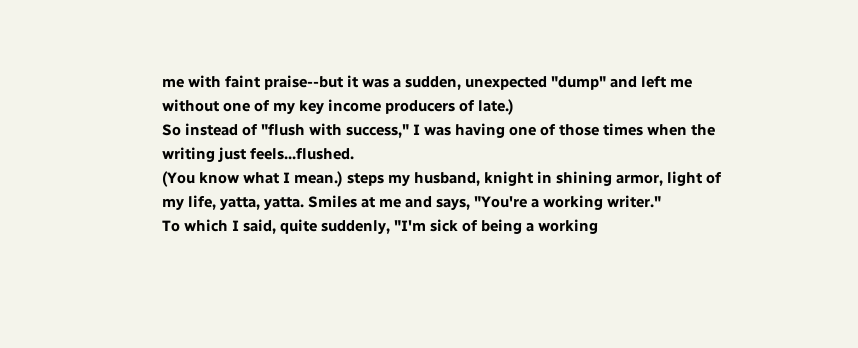me with faint praise--but it was a sudden, unexpected "dump" and left me without one of my key income producers of late.)
So instead of "flush with success," I was having one of those times when the writing just feels...flushed.
(You know what I mean.) steps my husband, knight in shining armor, light of my life, yatta, yatta. Smiles at me and says, "You're a working writer."
To which I said, quite suddenly, "I'm sick of being a working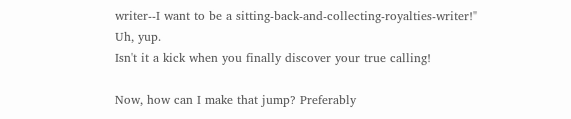writer--I want to be a sitting-back-and-collecting-royalties-writer!"
Uh, yup.
Isn't it a kick when you finally discover your true calling!

Now, how can I make that jump? Preferably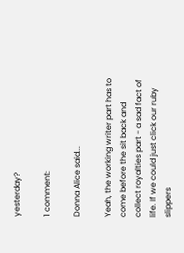yesterday?

1 comment:

Donna Alice said...

Yeah, the working writer part has to come before the sit back and collect royalties part - a sad fact of life. If we could just click our ruby slippers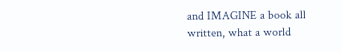and IMAGINE a book all written, what a world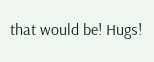that would be! Hugs!